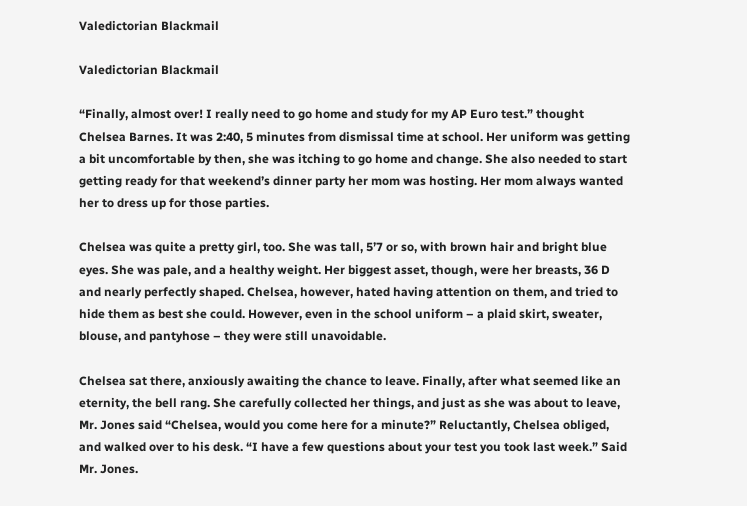Valedictorian Blackmail

Valedictorian Blackmail

“Finally, almost over! I really need to go home and study for my AP Euro test.” thought Chelsea Barnes. It was 2:40, 5 minutes from dismissal time at school. Her uniform was getting a bit uncomfortable by then, she was itching to go home and change. She also needed to start getting ready for that weekend’s dinner party her mom was hosting. Her mom always wanted her to dress up for those parties.

Chelsea was quite a pretty girl, too. She was tall, 5’7 or so, with brown hair and bright blue eyes. She was pale, and a healthy weight. Her biggest asset, though, were her breasts, 36 D and nearly perfectly shaped. Chelsea, however, hated having attention on them, and tried to hide them as best she could. However, even in the school uniform – a plaid skirt, sweater, blouse, and pantyhose – they were still unavoidable.

Chelsea sat there, anxiously awaiting the chance to leave. Finally, after what seemed like an eternity, the bell rang. She carefully collected her things, and just as she was about to leave, Mr. Jones said “Chelsea, would you come here for a minute?” Reluctantly, Chelsea obliged, and walked over to his desk. “I have a few questions about your test you took last week.” Said Mr. Jones.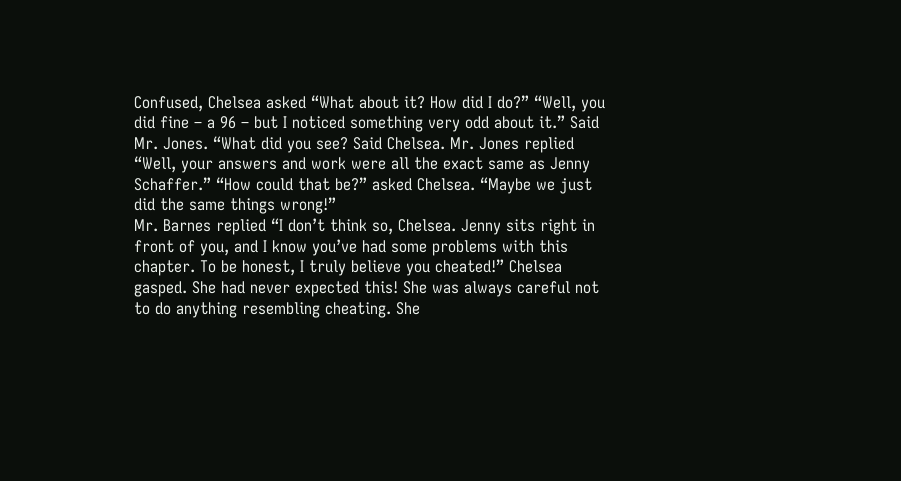Confused, Chelsea asked “What about it? How did I do?” “Well, you did fine – a 96 – but I noticed something very odd about it.” Said Mr. Jones. “What did you see? Said Chelsea. Mr. Jones replied “Well, your answers and work were all the exact same as Jenny Schaffer.” “How could that be?” asked Chelsea. “Maybe we just did the same things wrong!”
Mr. Barnes replied “I don’t think so, Chelsea. Jenny sits right in front of you, and I know you’ve had some problems with this chapter. To be honest, I truly believe you cheated!” Chelsea gasped. She had never expected this! She was always careful not to do anything resembling cheating. She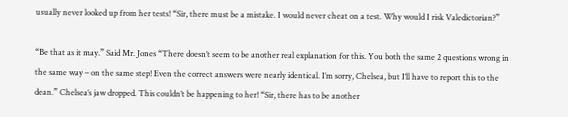usually never looked up from her tests! “Sir, there must be a mistake. I would never cheat on a test. Why would I risk Valedictorian?”

“Be that as it may.” Said Mr. Jones “There doesn’t seem to be another real explanation for this. You both the same 2 questions wrong in the same way – on the same step! Even the correct answers were nearly identical. I’m sorry, Chelsea, but I’ll have to report this to the dean.” Chelsea’s jaw dropped. This couldn’t be happening to her! “Sir, there has to be another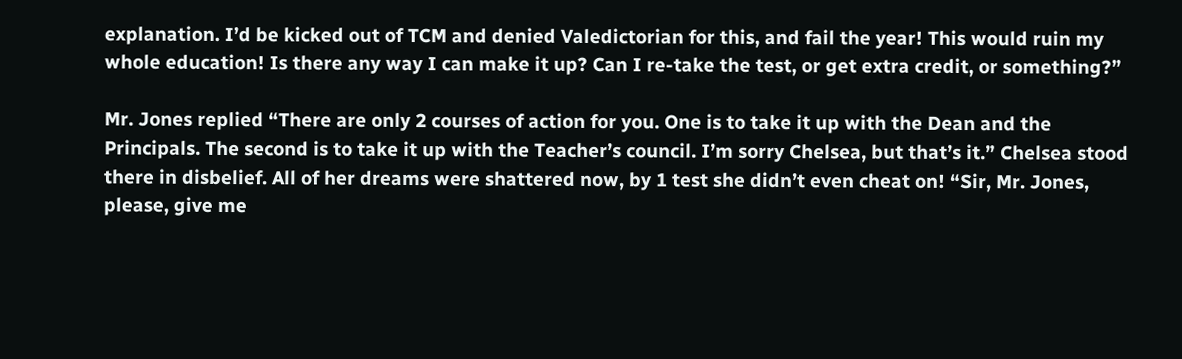explanation. I’d be kicked out of TCM and denied Valedictorian for this, and fail the year! This would ruin my whole education! Is there any way I can make it up? Can I re-take the test, or get extra credit, or something?”

Mr. Jones replied “There are only 2 courses of action for you. One is to take it up with the Dean and the Principals. The second is to take it up with the Teacher’s council. I’m sorry Chelsea, but that’s it.” Chelsea stood there in disbelief. All of her dreams were shattered now, by 1 test she didn’t even cheat on! “Sir, Mr. Jones, please, give me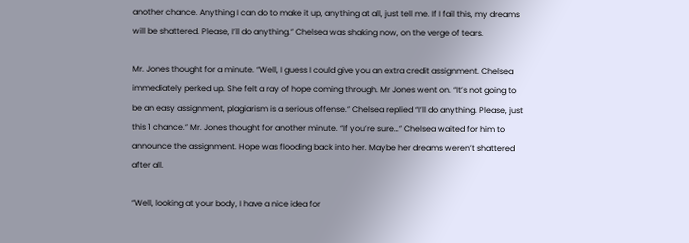another chance. Anything I can do to make it up, anything at all, just tell me. If I fail this, my dreams will be shattered. Please, I’ll do anything.” Chelsea was shaking now, on the verge of tears.

Mr. Jones thought for a minute. “Well, I guess I could give you an extra credit assignment. Chelsea immediately perked up. She felt a ray of hope coming through. Mr Jones went on. “It’s not going to be an easy assignment, plagiarism is a serious offense.” Chelsea replied “I’ll do anything. Please, just this 1 chance.” Mr. Jones thought for another minute. “If you’re sure…” Chelsea waited for him to announce the assignment. Hope was flooding back into her. Maybe her dreams weren’t shattered after all.

“Well, looking at your body, I have a nice idea for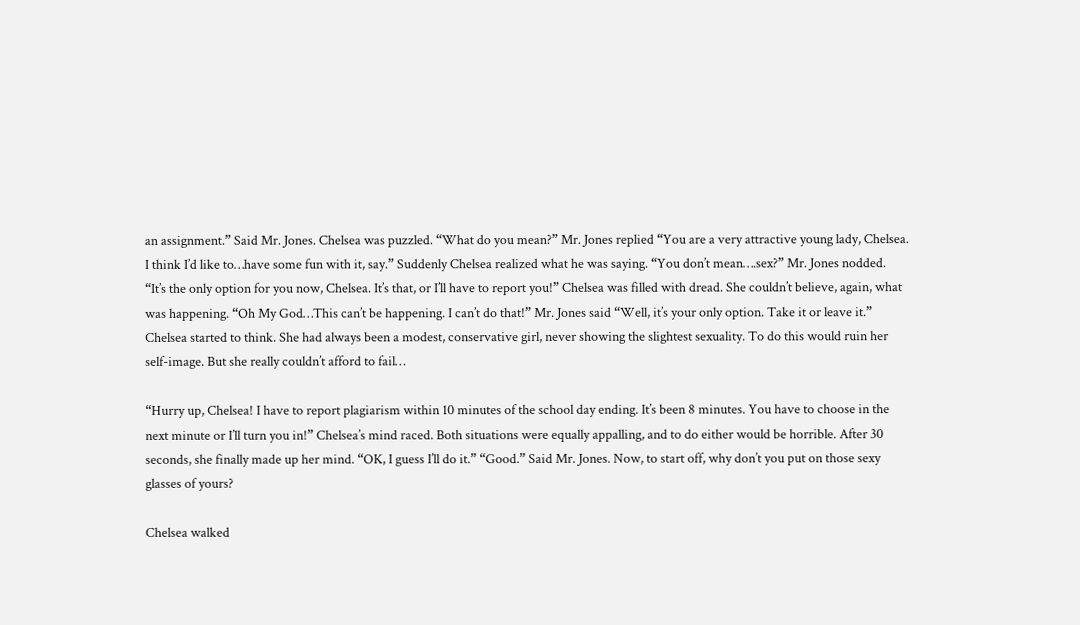an assignment.” Said Mr. Jones. Chelsea was puzzled. “What do you mean?” Mr. Jones replied “You are a very attractive young lady, Chelsea. I think I’d like to…have some fun with it, say.” Suddenly Chelsea realized what he was saying. “You don’t mean….sex?” Mr. Jones nodded. “It’s the only option for you now, Chelsea. It’s that, or I’ll have to report you!” Chelsea was filled with dread. She couldn’t believe, again, what was happening. “Oh My God…This can’t be happening. I can’t do that!” Mr. Jones said “Well, it’s your only option. Take it or leave it.” Chelsea started to think. She had always been a modest, conservative girl, never showing the slightest sexuality. To do this would ruin her self-image. But she really couldn’t afford to fail…

“Hurry up, Chelsea! I have to report plagiarism within 10 minutes of the school day ending. It’s been 8 minutes. You have to choose in the next minute or I’ll turn you in!” Chelsea’s mind raced. Both situations were equally appalling, and to do either would be horrible. After 30 seconds, she finally made up her mind. “OK, I guess I’ll do it.” “Good.” Said Mr. Jones. Now, to start off, why don’t you put on those sexy glasses of yours?

Chelsea walked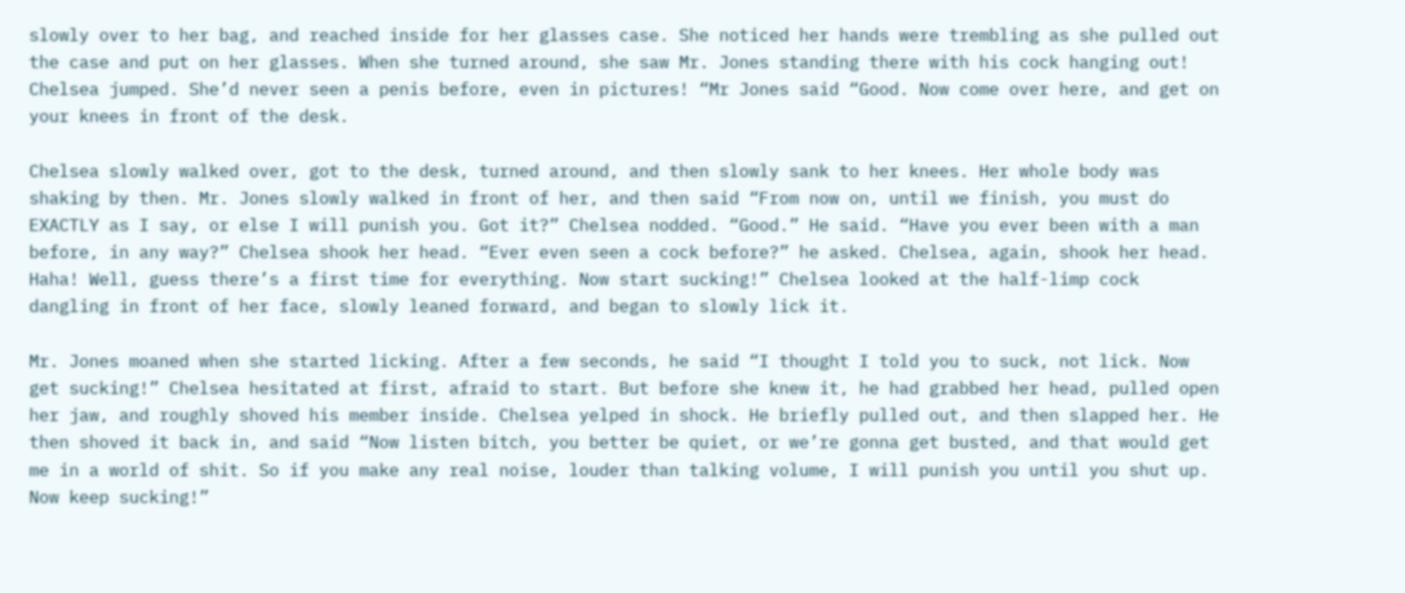slowly over to her bag, and reached inside for her glasses case. She noticed her hands were trembling as she pulled out the case and put on her glasses. When she turned around, she saw Mr. Jones standing there with his cock hanging out! Chelsea jumped. She’d never seen a penis before, even in pictures! “Mr Jones said “Good. Now come over here, and get on your knees in front of the desk.

Chelsea slowly walked over, got to the desk, turned around, and then slowly sank to her knees. Her whole body was shaking by then. Mr. Jones slowly walked in front of her, and then said “From now on, until we finish, you must do EXACTLY as I say, or else I will punish you. Got it?” Chelsea nodded. “Good.” He said. “Have you ever been with a man before, in any way?” Chelsea shook her head. “Ever even seen a cock before?” he asked. Chelsea, again, shook her head. Haha! Well, guess there’s a first time for everything. Now start sucking!” Chelsea looked at the half-limp cock dangling in front of her face, slowly leaned forward, and began to slowly lick it.

Mr. Jones moaned when she started licking. After a few seconds, he said “I thought I told you to suck, not lick. Now get sucking!” Chelsea hesitated at first, afraid to start. But before she knew it, he had grabbed her head, pulled open her jaw, and roughly shoved his member inside. Chelsea yelped in shock. He briefly pulled out, and then slapped her. He then shoved it back in, and said “Now listen bitch, you better be quiet, or we’re gonna get busted, and that would get me in a world of shit. So if you make any real noise, louder than talking volume, I will punish you until you shut up. Now keep sucking!”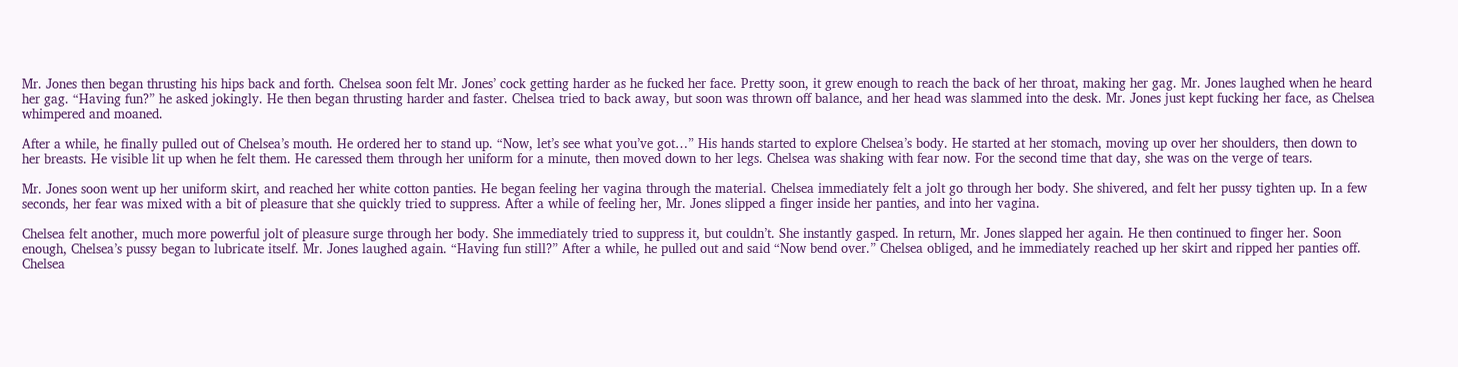Mr. Jones then began thrusting his hips back and forth. Chelsea soon felt Mr. Jones’ cock getting harder as he fucked her face. Pretty soon, it grew enough to reach the back of her throat, making her gag. Mr. Jones laughed when he heard her gag. “Having fun?” he asked jokingly. He then began thrusting harder and faster. Chelsea tried to back away, but soon was thrown off balance, and her head was slammed into the desk. Mr. Jones just kept fucking her face, as Chelsea whimpered and moaned.

After a while, he finally pulled out of Chelsea’s mouth. He ordered her to stand up. “Now, let’s see what you’ve got…” His hands started to explore Chelsea’s body. He started at her stomach, moving up over her shoulders, then down to her breasts. He visible lit up when he felt them. He caressed them through her uniform for a minute, then moved down to her legs. Chelsea was shaking with fear now. For the second time that day, she was on the verge of tears.

Mr. Jones soon went up her uniform skirt, and reached her white cotton panties. He began feeling her vagina through the material. Chelsea immediately felt a jolt go through her body. She shivered, and felt her pussy tighten up. In a few seconds, her fear was mixed with a bit of pleasure that she quickly tried to suppress. After a while of feeling her, Mr. Jones slipped a finger inside her panties, and into her vagina.

Chelsea felt another, much more powerful jolt of pleasure surge through her body. She immediately tried to suppress it, but couldn’t. She instantly gasped. In return, Mr. Jones slapped her again. He then continued to finger her. Soon enough, Chelsea’s pussy began to lubricate itself. Mr. Jones laughed again. “Having fun still?” After a while, he pulled out and said “Now bend over.” Chelsea obliged, and he immediately reached up her skirt and ripped her panties off. Chelsea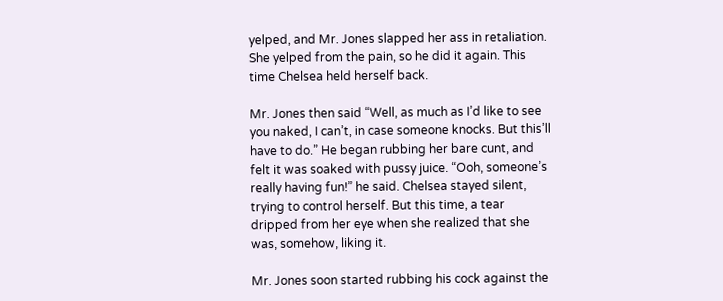yelped, and Mr. Jones slapped her ass in retaliation. She yelped from the pain, so he did it again. This time Chelsea held herself back.

Mr. Jones then said “Well, as much as I’d like to see you naked, I can’t, in case someone knocks. But this’ll have to do.” He began rubbing her bare cunt, and felt it was soaked with pussy juice. “Ooh, someone’s really having fun!” he said. Chelsea stayed silent, trying to control herself. But this time, a tear dripped from her eye when she realized that she was, somehow, liking it.

Mr. Jones soon started rubbing his cock against the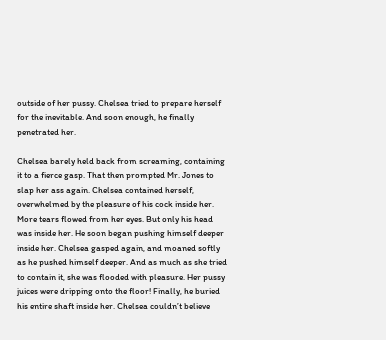outside of her pussy. Chelsea tried to prepare herself for the inevitable. And soon enough, he finally penetrated her.

Chelsea barely held back from screaming, containing it to a fierce gasp. That then prompted Mr. Jones to slap her ass again. Chelsea contained herself, overwhelmed by the pleasure of his cock inside her. More tears flowed from her eyes. But only his head was inside her. He soon began pushing himself deeper inside her. Chelsea gasped again, and moaned softly as he pushed himself deeper. And as much as she tried to contain it, she was flooded with pleasure. Her pussy juices were dripping onto the floor! Finally, he buried his entire shaft inside her. Chelsea couldn’t believe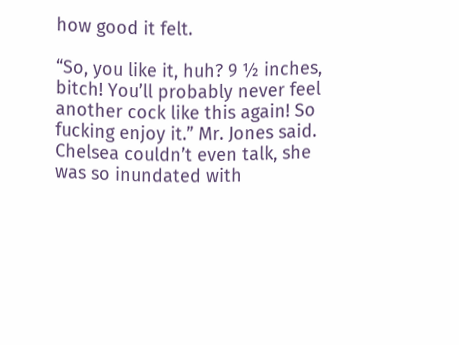how good it felt.

“So, you like it, huh? 9 ½ inches, bitch! You’ll probably never feel another cock like this again! So fucking enjoy it.” Mr. Jones said. Chelsea couldn’t even talk, she was so inundated with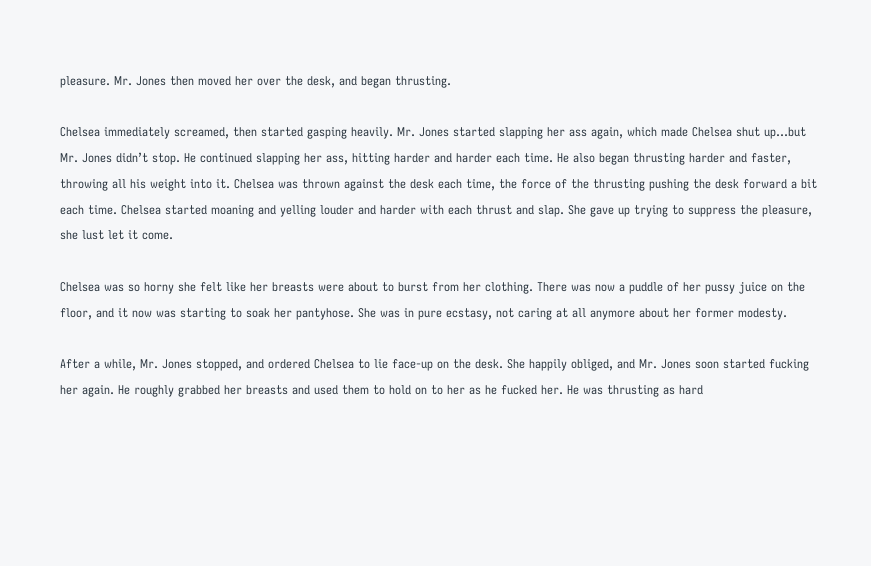pleasure. Mr. Jones then moved her over the desk, and began thrusting.

Chelsea immediately screamed, then started gasping heavily. Mr. Jones started slapping her ass again, which made Chelsea shut up…but Mr. Jones didn’t stop. He continued slapping her ass, hitting harder and harder each time. He also began thrusting harder and faster, throwing all his weight into it. Chelsea was thrown against the desk each time, the force of the thrusting pushing the desk forward a bit each time. Chelsea started moaning and yelling louder and harder with each thrust and slap. She gave up trying to suppress the pleasure, she lust let it come.

Chelsea was so horny she felt like her breasts were about to burst from her clothing. There was now a puddle of her pussy juice on the floor, and it now was starting to soak her pantyhose. She was in pure ecstasy, not caring at all anymore about her former modesty.

After a while, Mr. Jones stopped, and ordered Chelsea to lie face-up on the desk. She happily obliged, and Mr. Jones soon started fucking her again. He roughly grabbed her breasts and used them to hold on to her as he fucked her. He was thrusting as hard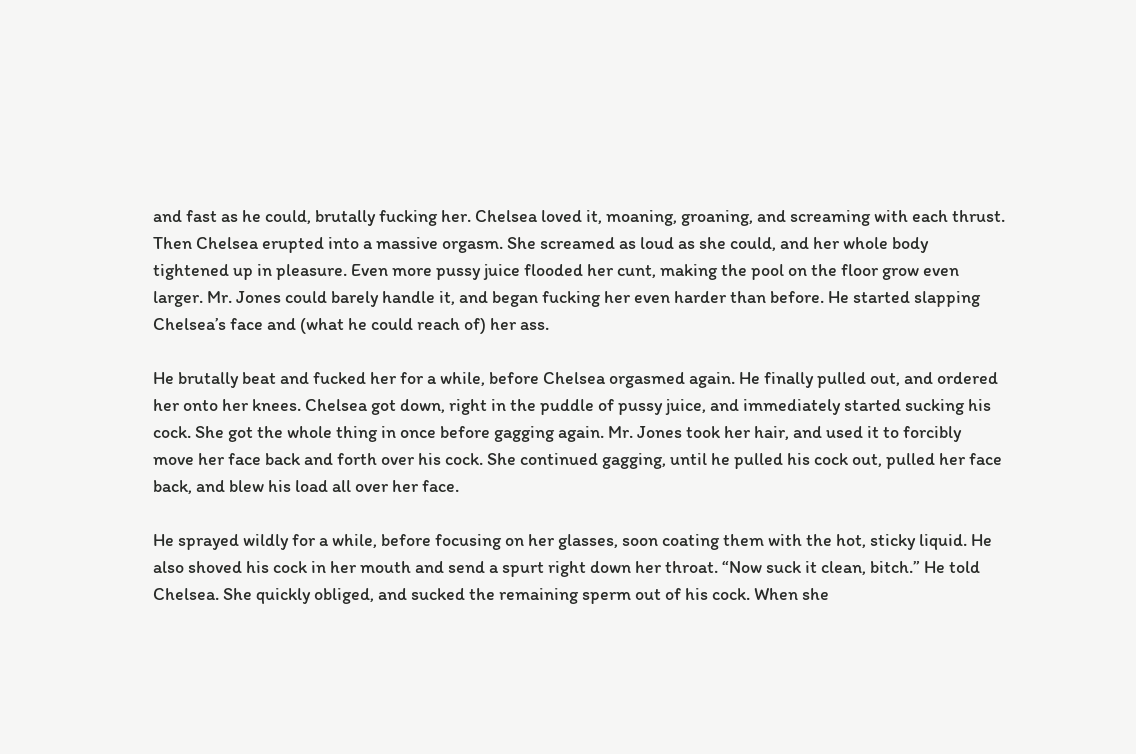and fast as he could, brutally fucking her. Chelsea loved it, moaning, groaning, and screaming with each thrust. Then Chelsea erupted into a massive orgasm. She screamed as loud as she could, and her whole body tightened up in pleasure. Even more pussy juice flooded her cunt, making the pool on the floor grow even larger. Mr. Jones could barely handle it, and began fucking her even harder than before. He started slapping Chelsea’s face and (what he could reach of) her ass.

He brutally beat and fucked her for a while, before Chelsea orgasmed again. He finally pulled out, and ordered her onto her knees. Chelsea got down, right in the puddle of pussy juice, and immediately started sucking his cock. She got the whole thing in once before gagging again. Mr. Jones took her hair, and used it to forcibly move her face back and forth over his cock. She continued gagging, until he pulled his cock out, pulled her face back, and blew his load all over her face.

He sprayed wildly for a while, before focusing on her glasses, soon coating them with the hot, sticky liquid. He also shoved his cock in her mouth and send a spurt right down her throat. “Now suck it clean, bitch.” He told Chelsea. She quickly obliged, and sucked the remaining sperm out of his cock. When she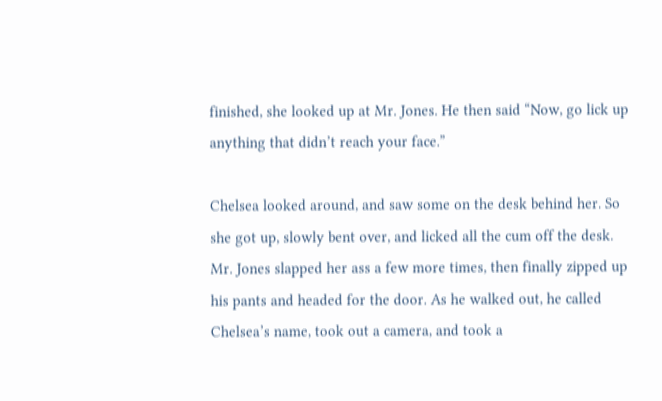finished, she looked up at Mr. Jones. He then said “Now, go lick up anything that didn’t reach your face.”

Chelsea looked around, and saw some on the desk behind her. So she got up, slowly bent over, and licked all the cum off the desk. Mr. Jones slapped her ass a few more times, then finally zipped up his pants and headed for the door. As he walked out, he called Chelsea’s name, took out a camera, and took a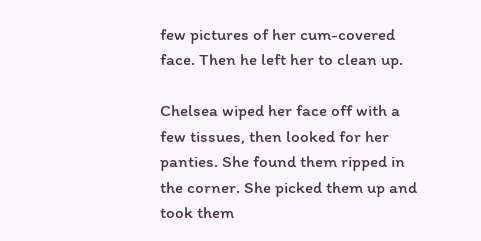few pictures of her cum-covered face. Then he left her to clean up.

Chelsea wiped her face off with a few tissues, then looked for her panties. She found them ripped in the corner. She picked them up and took them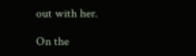out with her.

On the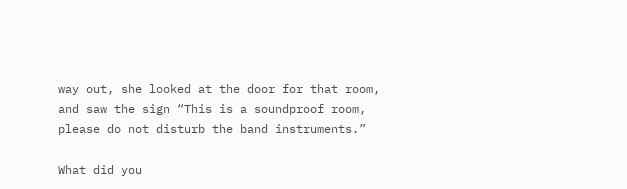way out, she looked at the door for that room, and saw the sign “This is a soundproof room, please do not disturb the band instruments.”

What did you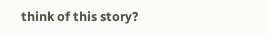think of this story?